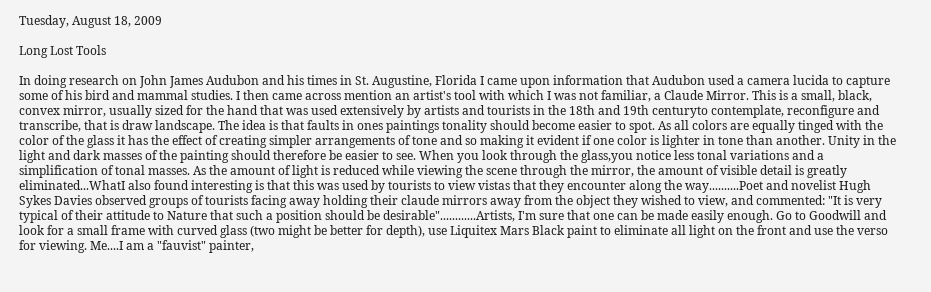Tuesday, August 18, 2009

Long Lost Tools

In doing research on John James Audubon and his times in St. Augustine, Florida I came upon information that Audubon used a camera lucida to capture some of his bird and mammal studies. I then came across mention an artist's tool with which I was not familiar, a Claude Mirror. This is a small, black, convex mirror, usually sized for the hand that was used extensively by artists and tourists in the 18th and 19th centuryto contemplate, reconfigure and transcribe, that is draw landscape. The idea is that faults in ones paintings tonality should become easier to spot. As all colors are equally tinged with the color of the glass it has the effect of creating simpler arrangements of tone and so making it evident if one color is lighter in tone than another. Unity in the light and dark masses of the painting should therefore be easier to see. When you look through the glass,you notice less tonal variations and a simplification of tonal masses. As the amount of light is reduced while viewing the scene through the mirror, the amount of visible detail is greatly eliminated...WhatI also found interesting is that this was used by tourists to view vistas that they encounter along the way..........Poet and novelist Hugh Sykes Davies observed groups of tourists facing away holding their claude mirrors away from the object they wished to view, and commented: "It is very typical of their attitude to Nature that such a position should be desirable"............Artists, I'm sure that one can be made easily enough. Go to Goodwill and look for a small frame with curved glass (two might be better for depth), use Liquitex Mars Black paint to eliminate all light on the front and use the verso for viewing. Me....I am a "fauvist" painter,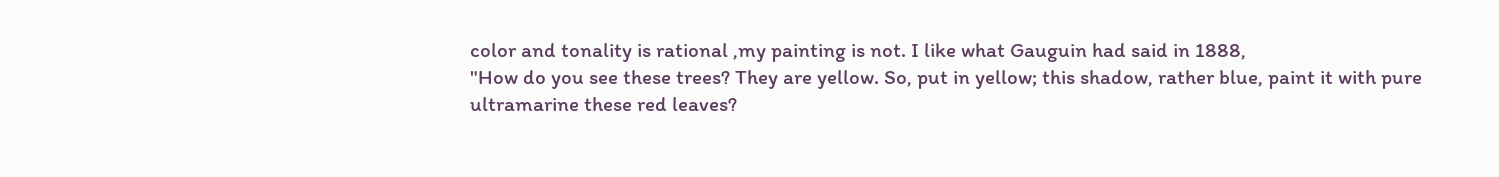color and tonality is rational ,my painting is not. I like what Gauguin had said in 1888,
"How do you see these trees? They are yellow. So, put in yellow; this shadow, rather blue, paint it with pure ultramarine these red leaves?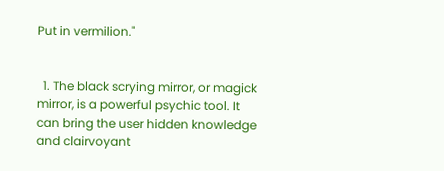Put in vermilion."


  1. The black scrying mirror, or magick mirror, is a powerful psychic tool. It can bring the user hidden knowledge and clairvoyant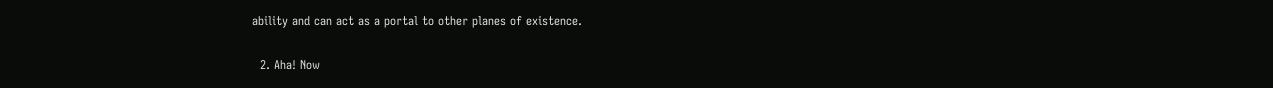ability and can act as a portal to other planes of existence.

  2. Aha! Now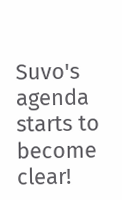Suvo's agenda starts to become clear!